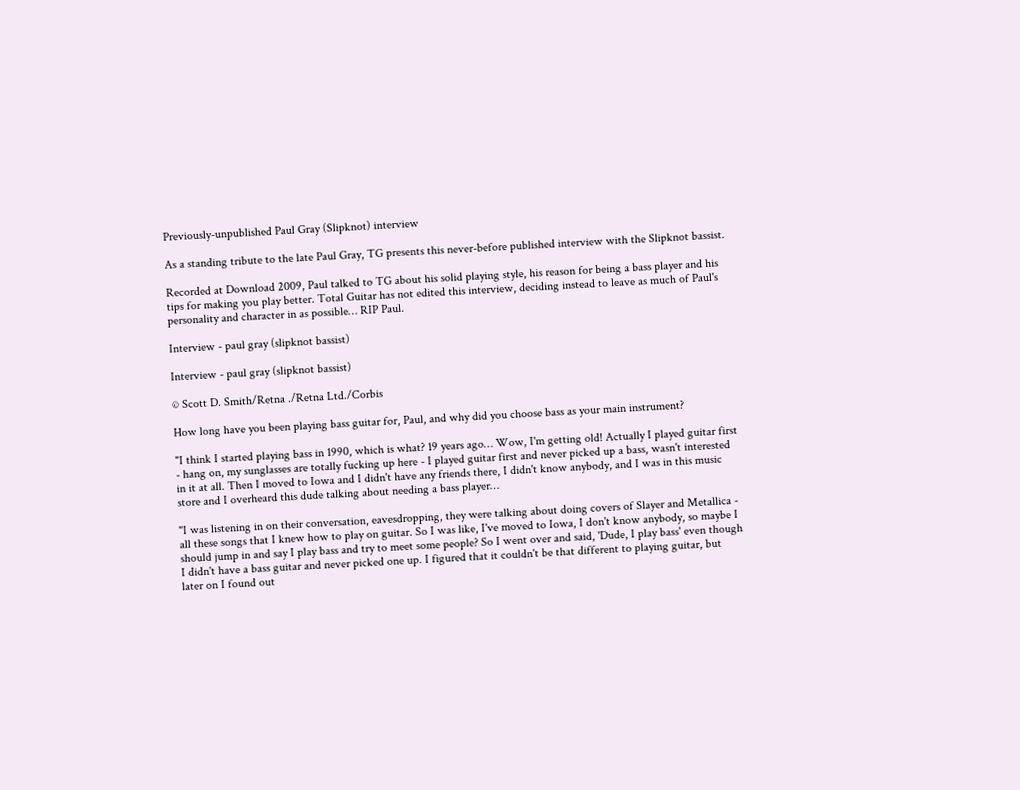Previously-unpublished Paul Gray (Slipknot) interview

As a standing tribute to the late Paul Gray, TG presents this never-before published interview with the Slipknot bassist.

Recorded at Download 2009, Paul talked to TG about his solid playing style, his reason for being a bass player and his tips for making you play better. Total Guitar has not edited this interview, deciding instead to leave as much of Paul's personality and character in as possible… RIP Paul.

Interview - paul gray (slipknot bassist)

Interview - paul gray (slipknot bassist)

© Scott D. Smith/Retna ./Retna Ltd./Corbis

How long have you been playing bass guitar for, Paul, and why did you choose bass as your main instrument?

"I think I started playing bass in 1990, which is what? 19 years ago… Wow, I'm getting old! Actually I played guitar first - hang on, my sunglasses are totally fucking up here - I played guitar first and never picked up a bass, wasn't interested in it at all. Then I moved to Iowa and I didn't have any friends there, I didn't know anybody, and I was in this music store and I overheard this dude talking about needing a bass player…

"I was listening in on their conversation, eavesdropping, they were talking about doing covers of Slayer and Metallica - all these songs that I knew how to play on guitar. So I was like, I've moved to Iowa, I don't know anybody, so maybe I should jump in and say I play bass and try to meet some people? So I went over and said, 'Dude, I play bass' even though I didn't have a bass guitar and never picked one up. I figured that it couldn't be that different to playing guitar, but later on I found out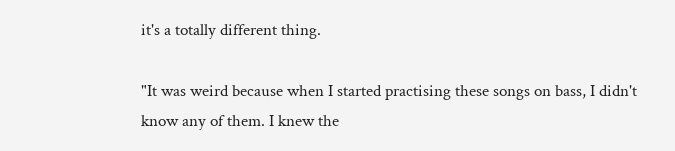it's a totally different thing.

"It was weird because when I started practising these songs on bass, I didn't know any of them. I knew the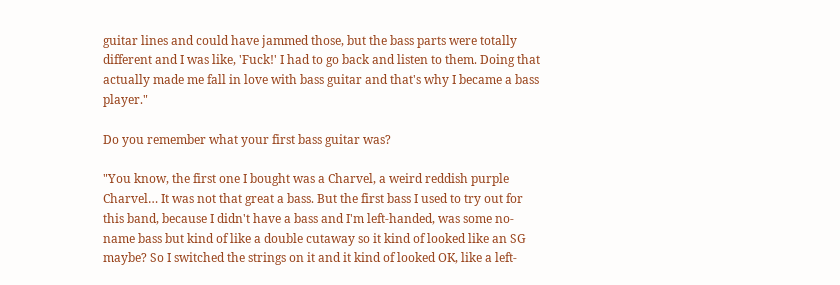guitar lines and could have jammed those, but the bass parts were totally different and I was like, 'Fuck!' I had to go back and listen to them. Doing that actually made me fall in love with bass guitar and that's why I became a bass player."

Do you remember what your first bass guitar was?

"You know, the first one I bought was a Charvel, a weird reddish purple Charvel… It was not that great a bass. But the first bass I used to try out for this band, because I didn't have a bass and I'm left-handed, was some no-name bass but kind of like a double cutaway so it kind of looked like an SG maybe? So I switched the strings on it and it kind of looked OK, like a left-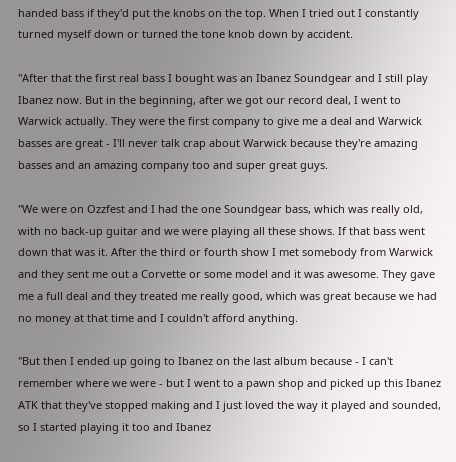handed bass if they'd put the knobs on the top. When I tried out I constantly turned myself down or turned the tone knob down by accident.

"After that the first real bass I bought was an Ibanez Soundgear and I still play Ibanez now. But in the beginning, after we got our record deal, I went to Warwick actually. They were the first company to give me a deal and Warwick basses are great - I'll never talk crap about Warwick because they're amazing basses and an amazing company too and super great guys.

"We were on Ozzfest and I had the one Soundgear bass, which was really old, with no back-up guitar and we were playing all these shows. If that bass went down that was it. After the third or fourth show I met somebody from Warwick and they sent me out a Corvette or some model and it was awesome. They gave me a full deal and they treated me really good, which was great because we had no money at that time and I couldn't afford anything.

"But then I ended up going to Ibanez on the last album because - I can't remember where we were - but I went to a pawn shop and picked up this Ibanez ATK that they've stopped making and I just loved the way it played and sounded, so I started playing it too and Ibanez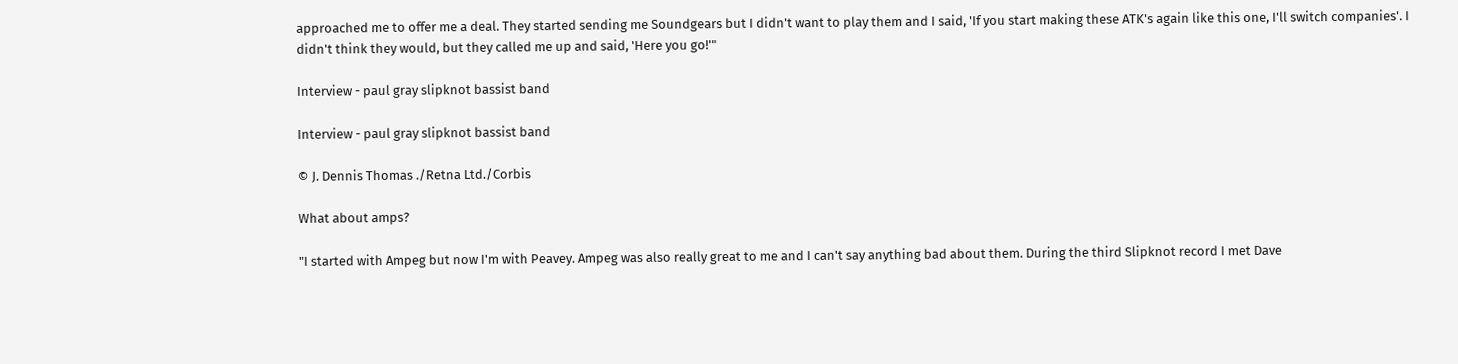approached me to offer me a deal. They started sending me Soundgears but I didn't want to play them and I said, 'If you start making these ATK's again like this one, I'll switch companies'. I didn't think they would, but they called me up and said, 'Here you go!'"

Interview - paul gray slipknot bassist band

Interview - paul gray slipknot bassist band

© J. Dennis Thomas ./Retna Ltd./Corbis

What about amps?

"I started with Ampeg but now I'm with Peavey. Ampeg was also really great to me and I can't say anything bad about them. During the third Slipknot record I met Dave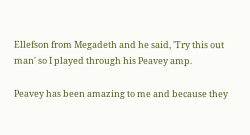Ellefson from Megadeth and he said, 'Try this out man' so I played through his Peavey amp.

Peavey has been amazing to me and because they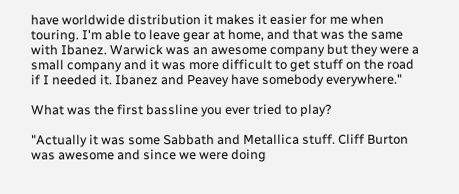have worldwide distribution it makes it easier for me when touring. I'm able to leave gear at home, and that was the same with Ibanez. Warwick was an awesome company but they were a small company and it was more difficult to get stuff on the road if I needed it. Ibanez and Peavey have somebody everywhere."

What was the first bassline you ever tried to play?

"Actually it was some Sabbath and Metallica stuff. Cliff Burton was awesome and since we were doing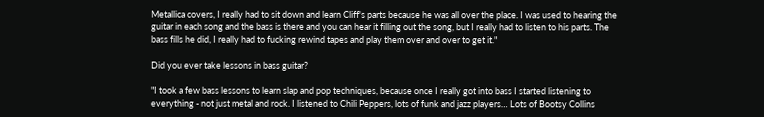Metallica covers, I really had to sit down and learn Cliff's parts because he was all over the place. I was used to hearing the guitar in each song and the bass is there and you can hear it filling out the song, but I really had to listen to his parts. The bass fills he did, I really had to fucking rewind tapes and play them over and over to get it."

Did you ever take lessons in bass guitar?

"I took a few bass lessons to learn slap and pop techniques, because once I really got into bass I started listening to everything - not just metal and rock. I listened to Chili Peppers, lots of funk and jazz players… Lots of Bootsy Collins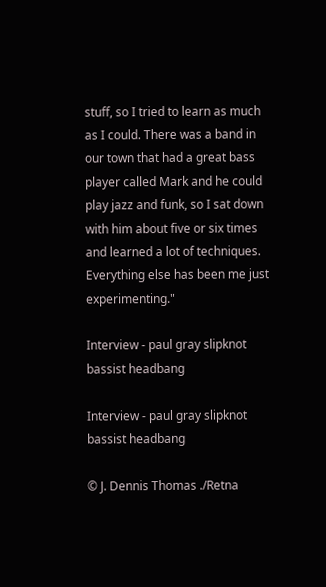stuff, so I tried to learn as much as I could. There was a band in our town that had a great bass player called Mark and he could play jazz and funk, so I sat down with him about five or six times and learned a lot of techniques. Everything else has been me just experimenting."

Interview - paul gray slipknot bassist headbang

Interview - paul gray slipknot bassist headbang

© J. Dennis Thomas ./Retna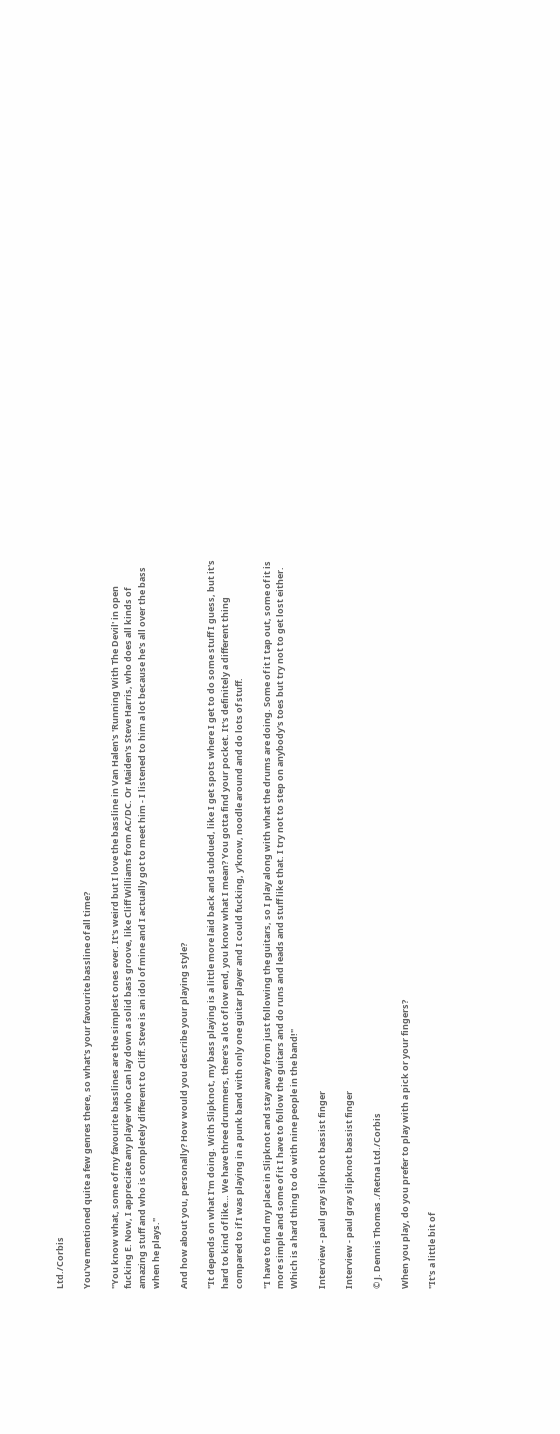Ltd./Corbis

You've mentioned quite a few genres there, so what's your favourite bassline of all time?

"You know what, some of my favourite basslines are the simplest ones ever. It's weird but I love the bassline in Van Halen's 'Running With The Devil' in open fucking E. Now, I appreciate any player who can lay down a solid bass groove, like Cliff Williams from AC/DC. Or Maiden's Steve Harris, who does all kinds of amazing stuff and who is completely different to Cliff. Steve is an idol of mine and I actually got to meet him - I listened to him a lot because he's all over the bass when he plays."

And how about you, personally? How would you describe your playing style?

"It depends on what I'm doing. With Slipknot, my bass playing is a little more laid back and subdued, like I get spots where I get to do some stuff I guess, but it's hard to kind of like… We have three drummers, there's a lot of low end, you know what I mean? You gotta find your pocket. It's definitely a different thing compared to if I was playing in a punk band with only one guitar player and I could fucking, y'know, noodle around and do lots of stuff.

"I have to find my place in Slipknot and stay away from just following the guitars, so I play along with what the drums are doing. Some of it I tap out, some of it is more simple and some of it I have to follow the guitars and do runs and leads and stuff like that. I try not to step on anybody's toes but try not to get lost either. Which is a hard thing to do with nine people in the band!"

Interview - paul gray slipknot bassist finger

Interview - paul gray slipknot bassist finger

© J. Dennis Thomas ./Retna Ltd./Corbis

When you play, do you prefer to play with a pick or your fingers?

"It's a little bit of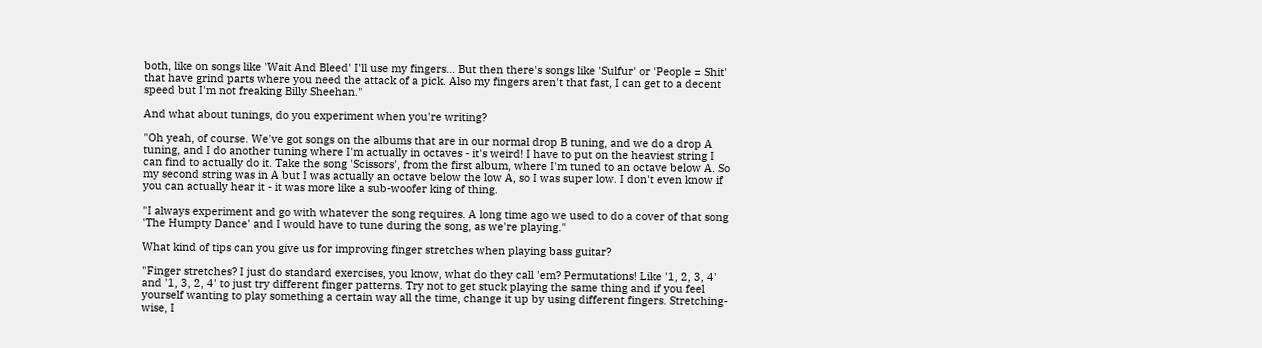both, like on songs like 'Wait And Bleed' I'll use my fingers… But then there's songs like 'Sulfur' or 'People = Shit' that have grind parts where you need the attack of a pick. Also my fingers aren't that fast, I can get to a decent speed but I'm not freaking Billy Sheehan."

And what about tunings, do you experiment when you're writing?

"Oh yeah, of course. We've got songs on the albums that are in our normal drop B tuning, and we do a drop A tuning, and I do another tuning where I'm actually in octaves - it's weird! I have to put on the heaviest string I can find to actually do it. Take the song 'Scissors', from the first album, where I'm tuned to an octave below A. So my second string was in A but I was actually an octave below the low A, so I was super low. I don't even know if you can actually hear it - it was more like a sub-woofer king of thing.

"I always experiment and go with whatever the song requires. A long time ago we used to do a cover of that song 'The Humpty Dance' and I would have to tune during the song, as we're playing."

What kind of tips can you give us for improving finger stretches when playing bass guitar?

"Finger stretches? I just do standard exercises, you know, what do they call 'em? Permutations! Like '1, 2, 3, 4' and '1, 3, 2, 4' to just try different finger patterns. Try not to get stuck playing the same thing and if you feel yourself wanting to play something a certain way all the time, change it up by using different fingers. Stretching-wise, I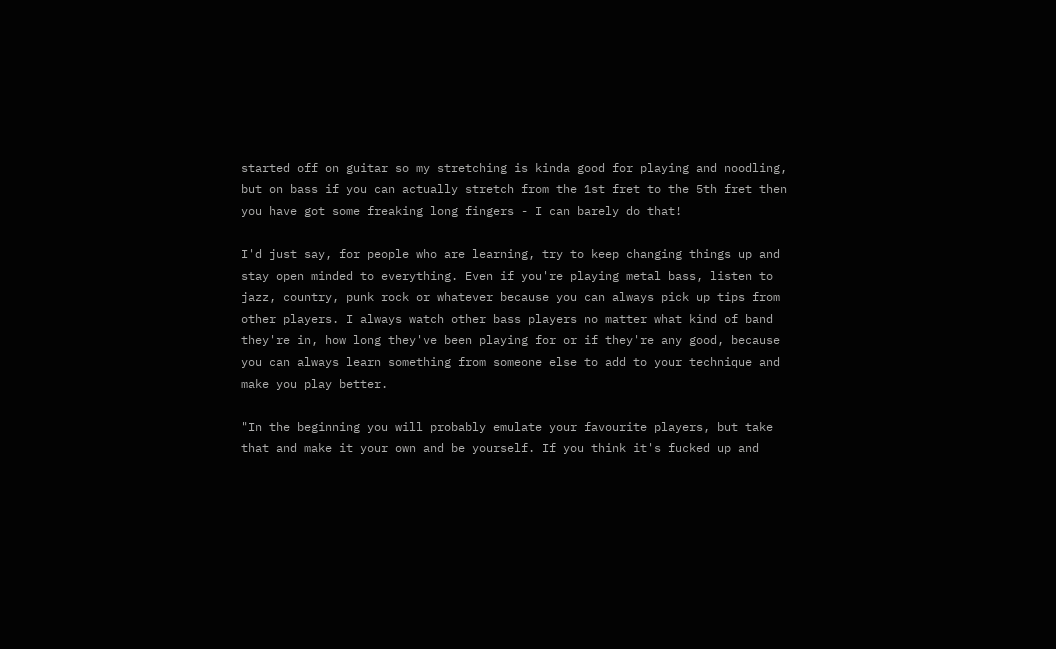started off on guitar so my stretching is kinda good for playing and noodling, but on bass if you can actually stretch from the 1st fret to the 5th fret then you have got some freaking long fingers - I can barely do that!

I'd just say, for people who are learning, try to keep changing things up and stay open minded to everything. Even if you're playing metal bass, listen to jazz, country, punk rock or whatever because you can always pick up tips from other players. I always watch other bass players no matter what kind of band they're in, how long they've been playing for or if they're any good, because you can always learn something from someone else to add to your technique and make you play better.

"In the beginning you will probably emulate your favourite players, but take that and make it your own and be yourself. If you think it's fucked up and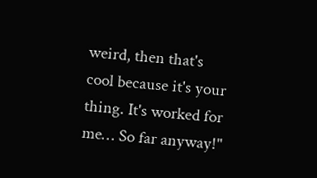weird, then that's cool because it's your thing. It's worked for me… So far anyway!"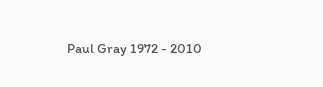Paul Gray 1972 - 2010